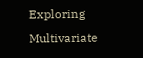Exploring Multivariate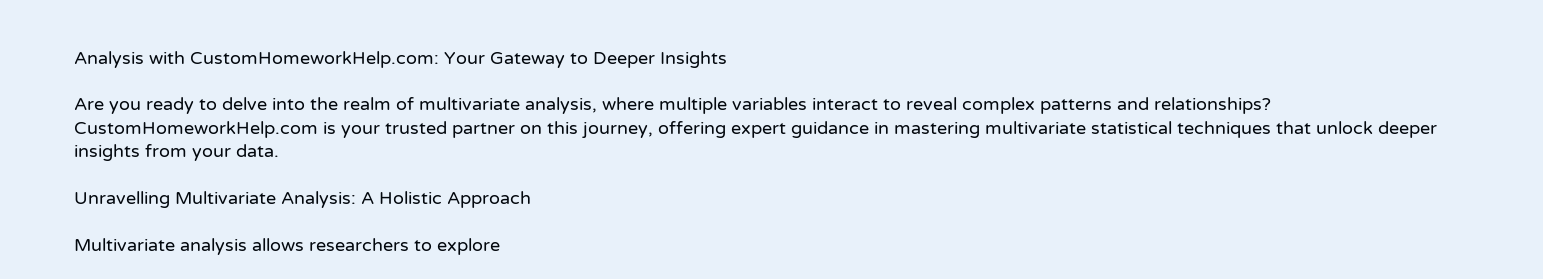Analysis with CustomHomeworkHelp.com: Your Gateway to Deeper Insights

Are you ready to delve into the realm of multivariate analysis, where multiple variables interact to reveal complex patterns and relationships? CustomHomeworkHelp.com is your trusted partner on this journey, offering expert guidance in mastering multivariate statistical techniques that unlock deeper insights from your data.

Unravelling Multivariate Analysis: A Holistic Approach

Multivariate analysis allows researchers to explore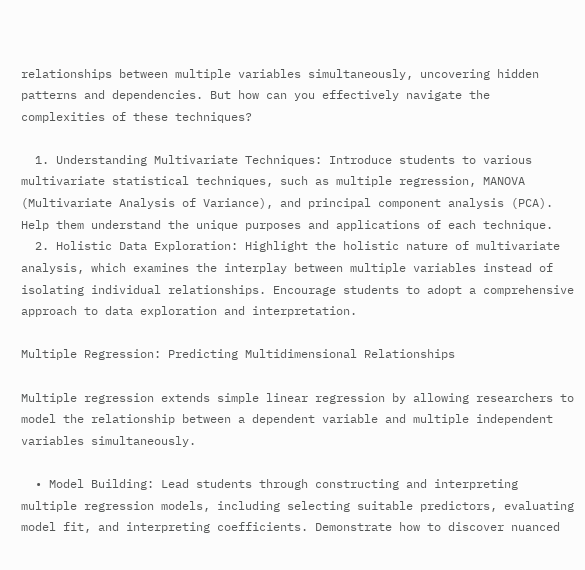relationships between multiple variables simultaneously, uncovering hidden patterns and dependencies. But how can you effectively navigate the complexities of these techniques?

  1. Understanding Multivariate Techniques: Introduce students to various multivariate statistical techniques, such as multiple regression, MANOVA (Multivariate Analysis of Variance), and principal component analysis (PCA). Help them understand the unique purposes and applications of each technique.
  2. Holistic Data Exploration: Highlight the holistic nature of multivariate analysis, which examines the interplay between multiple variables instead of isolating individual relationships. Encourage students to adopt a comprehensive approach to data exploration and interpretation.

Multiple Regression: Predicting Multidimensional Relationships

Multiple regression extends simple linear regression by allowing researchers to model the relationship between a dependent variable and multiple independent variables simultaneously.

  • Model Building: Lead students through constructing and interpreting multiple regression models, including selecting suitable predictors, evaluating model fit, and interpreting coefficients. Demonstrate how to discover nuanced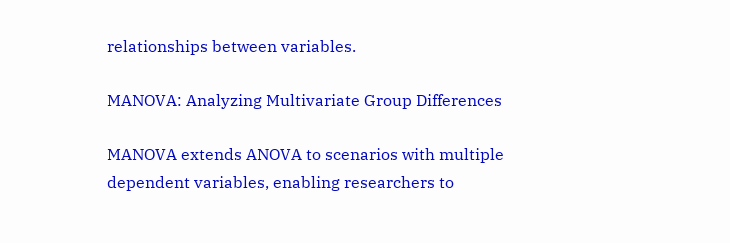relationships between variables.

MANOVA: Analyzing Multivariate Group Differences

MANOVA extends ANOVA to scenarios with multiple dependent variables, enabling researchers to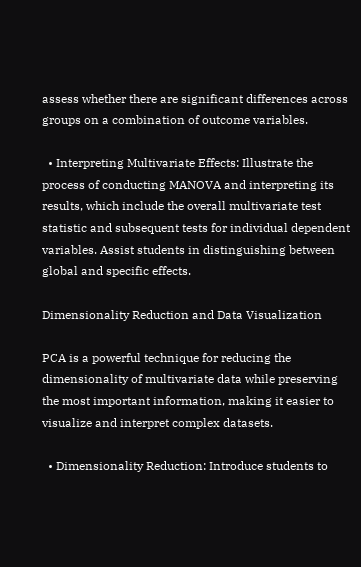assess whether there are significant differences across groups on a combination of outcome variables.

  • Interpreting Multivariate Effects: Illustrate the process of conducting MANOVA and interpreting its results, which include the overall multivariate test statistic and subsequent tests for individual dependent variables. Assist students in distinguishing between global and specific effects.

Dimensionality Reduction and Data Visualization

PCA is a powerful technique for reducing the dimensionality of multivariate data while preserving the most important information, making it easier to visualize and interpret complex datasets.

  • Dimensionality Reduction: Introduce students to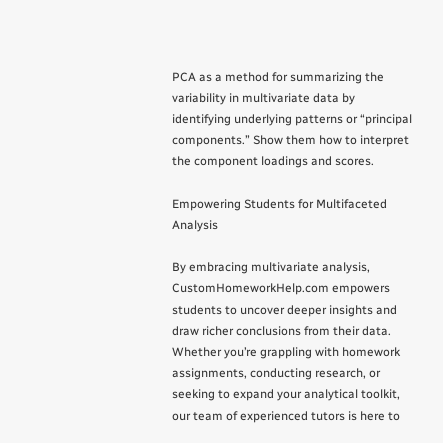PCA as a method for summarizing the variability in multivariate data by identifying underlying patterns or “principal components.” Show them how to interpret the component loadings and scores.

Empowering Students for Multifaceted Analysis

By embracing multivariate analysis, CustomHomeworkHelp.com empowers students to uncover deeper insights and draw richer conclusions from their data. Whether you’re grappling with homework assignments, conducting research, or seeking to expand your analytical toolkit, our team of experienced tutors is here to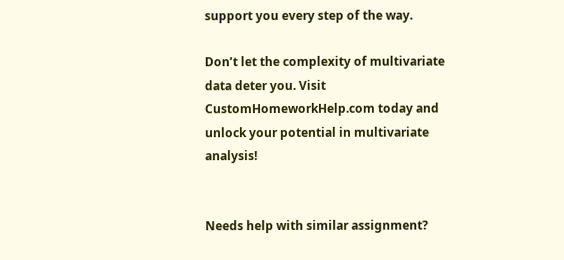support you every step of the way.

Don’t let the complexity of multivariate data deter you. Visit CustomHomeworkHelp.com today and unlock your potential in multivariate analysis!


Needs help with similar assignment?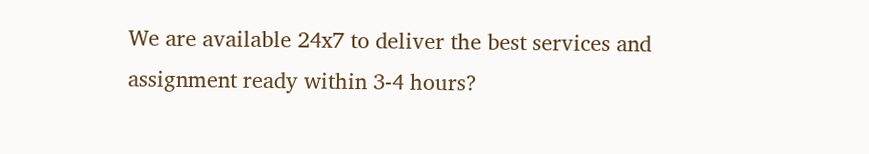We are available 24x7 to deliver the best services and assignment ready within 3-4 hours?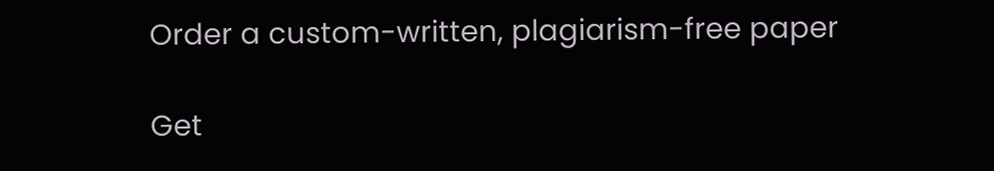Order a custom-written, plagiarism-free paper

Get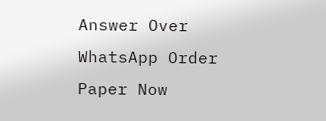Answer Over WhatsApp Order Paper Now